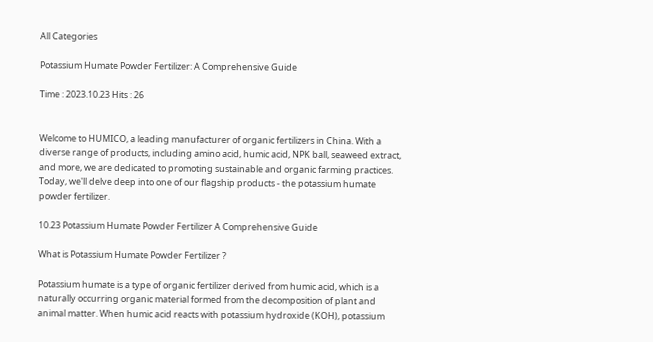All Categories

Potassium Humate Powder Fertilizer: A Comprehensive Guide

Time : 2023.10.23 Hits : 26


Welcome to HUMICO, a leading manufacturer of organic fertilizers in China. With a diverse range of products, including amino acid, humic acid, NPK ball, seaweed extract, and more, we are dedicated to promoting sustainable and organic farming practices. Today, we'll delve deep into one of our flagship products - the potassium humate powder fertilizer.

10.23 Potassium Humate Powder Fertilizer A Comprehensive Guide

What is Potassium Humate Powder Fertilizer ?

Potassium humate is a type of organic fertilizer derived from humic acid, which is a naturally occurring organic material formed from the decomposition of plant and animal matter. When humic acid reacts with potassium hydroxide (KOH), potassium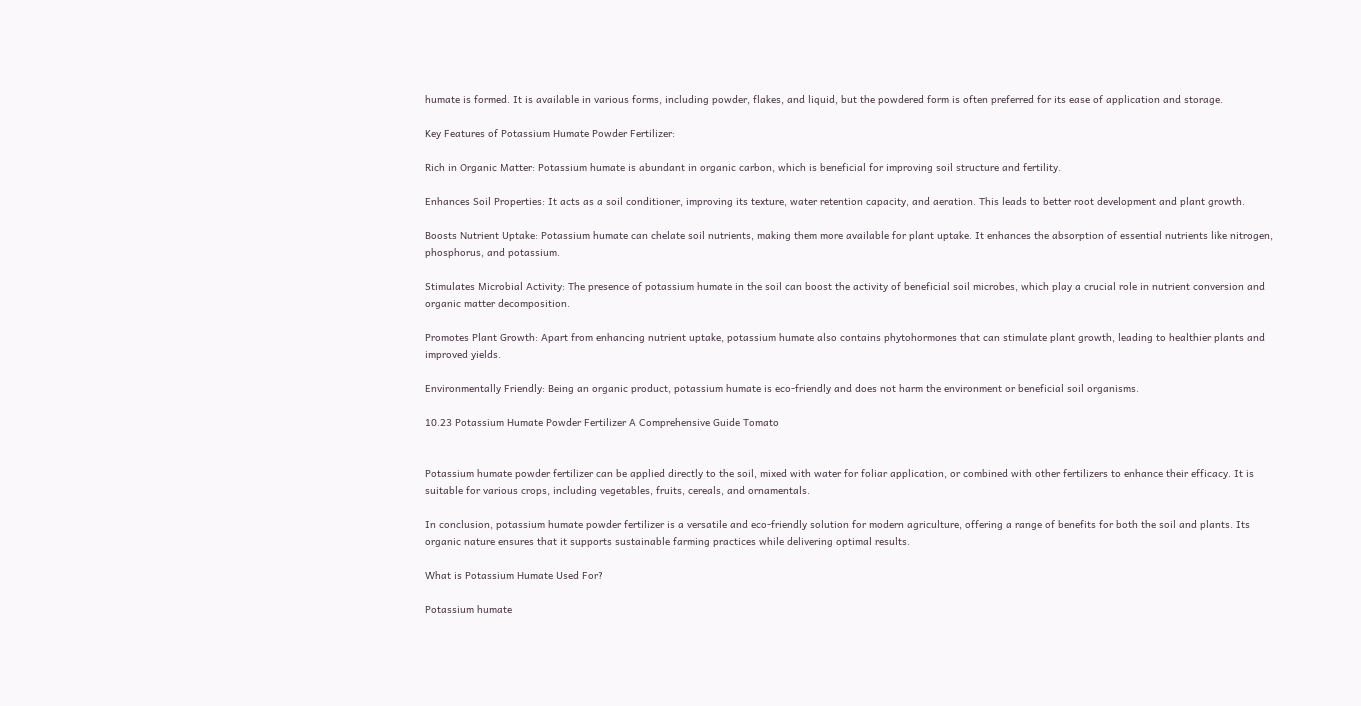humate is formed. It is available in various forms, including powder, flakes, and liquid, but the powdered form is often preferred for its ease of application and storage.

Key Features of Potassium Humate Powder Fertilizer:

Rich in Organic Matter: Potassium humate is abundant in organic carbon, which is beneficial for improving soil structure and fertility.

Enhances Soil Properties: It acts as a soil conditioner, improving its texture, water retention capacity, and aeration. This leads to better root development and plant growth.

Boosts Nutrient Uptake: Potassium humate can chelate soil nutrients, making them more available for plant uptake. It enhances the absorption of essential nutrients like nitrogen, phosphorus, and potassium.

Stimulates Microbial Activity: The presence of potassium humate in the soil can boost the activity of beneficial soil microbes, which play a crucial role in nutrient conversion and organic matter decomposition.

Promotes Plant Growth: Apart from enhancing nutrient uptake, potassium humate also contains phytohormones that can stimulate plant growth, leading to healthier plants and improved yields.

Environmentally Friendly: Being an organic product, potassium humate is eco-friendly and does not harm the environment or beneficial soil organisms.

10.23 Potassium Humate Powder Fertilizer A Comprehensive Guide Tomato


Potassium humate powder fertilizer can be applied directly to the soil, mixed with water for foliar application, or combined with other fertilizers to enhance their efficacy. It is suitable for various crops, including vegetables, fruits, cereals, and ornamentals.

In conclusion, potassium humate powder fertilizer is a versatile and eco-friendly solution for modern agriculture, offering a range of benefits for both the soil and plants. Its organic nature ensures that it supports sustainable farming practices while delivering optimal results.

What is Potassium Humate Used For?

Potassium humate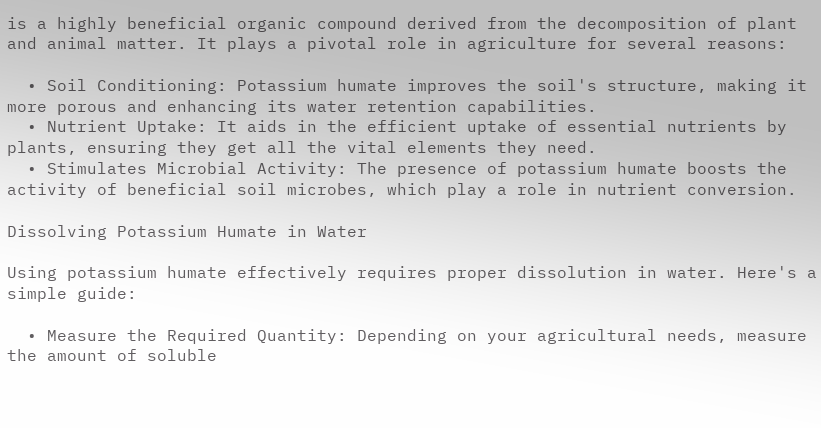is a highly beneficial organic compound derived from the decomposition of plant and animal matter. It plays a pivotal role in agriculture for several reasons:

  • Soil Conditioning: Potassium humate improves the soil's structure, making it more porous and enhancing its water retention capabilities.
  • Nutrient Uptake: It aids in the efficient uptake of essential nutrients by plants, ensuring they get all the vital elements they need.
  • Stimulates Microbial Activity: The presence of potassium humate boosts the activity of beneficial soil microbes, which play a role in nutrient conversion.

Dissolving Potassium Humate in Water

Using potassium humate effectively requires proper dissolution in water. Here's a simple guide:

  • Measure the Required Quantity: Depending on your agricultural needs, measure the amount of soluble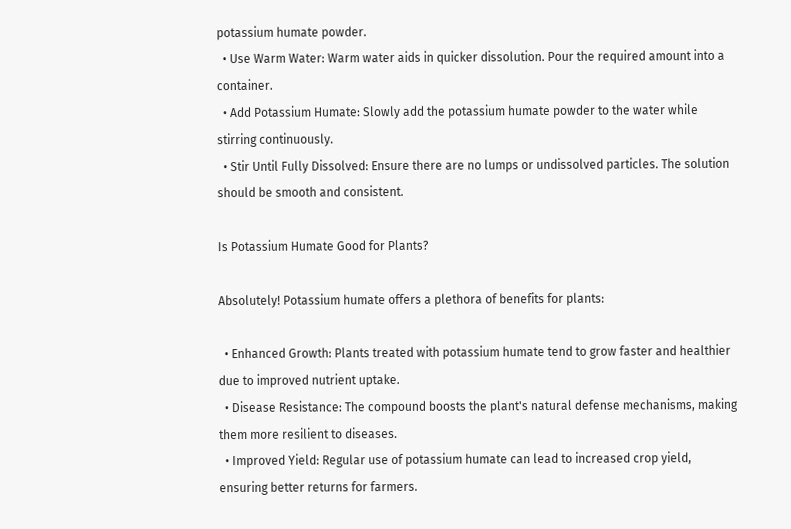potassium humate powder.
  • Use Warm Water: Warm water aids in quicker dissolution. Pour the required amount into a container.
  • Add Potassium Humate: Slowly add the potassium humate powder to the water while stirring continuously.
  • Stir Until Fully Dissolved: Ensure there are no lumps or undissolved particles. The solution should be smooth and consistent.

Is Potassium Humate Good for Plants?

Absolutely! Potassium humate offers a plethora of benefits for plants:

  • Enhanced Growth: Plants treated with potassium humate tend to grow faster and healthier due to improved nutrient uptake.
  • Disease Resistance: The compound boosts the plant's natural defense mechanisms, making them more resilient to diseases.
  • Improved Yield: Regular use of potassium humate can lead to increased crop yield, ensuring better returns for farmers.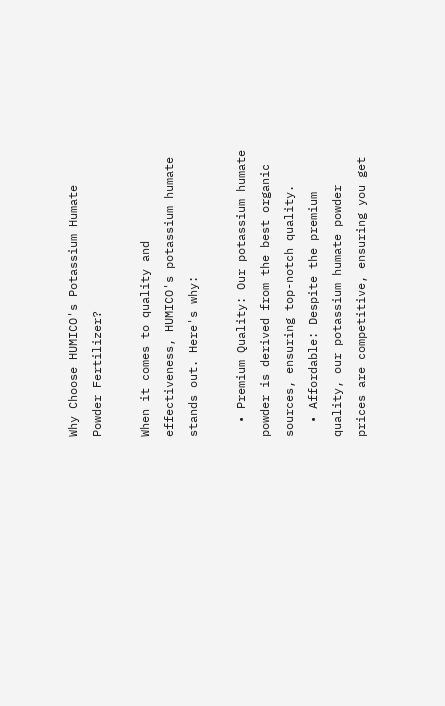Why Choose HUMICO's Potassium Humate Powder Fertilizer?

When it comes to quality and effectiveness, HUMICO's potassium humate stands out. Here's why:

  • Premium Quality: Our potassium humate powder is derived from the best organic sources, ensuring top-notch quality.
  • Affordable: Despite the premium quality, our potassium humate powder prices are competitive, ensuring you get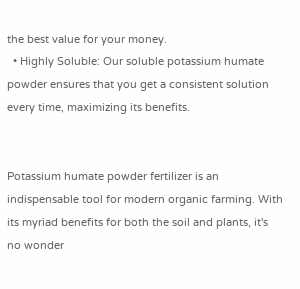the best value for your money.
  • Highly Soluble: Our soluble potassium humate powder ensures that you get a consistent solution every time, maximizing its benefits.


Potassium humate powder fertilizer is an indispensable tool for modern organic farming. With its myriad benefits for both the soil and plants, it's no wonder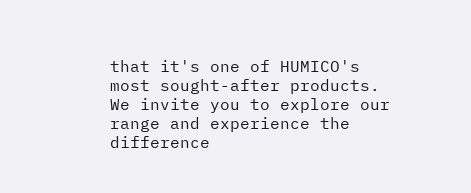that it's one of HUMICO's most sought-after products. We invite you to explore our range and experience the difference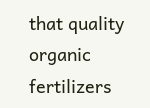that quality organic fertilizers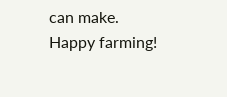can make. Happy farming!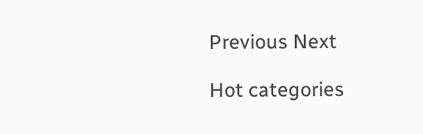Previous Next

Hot categories